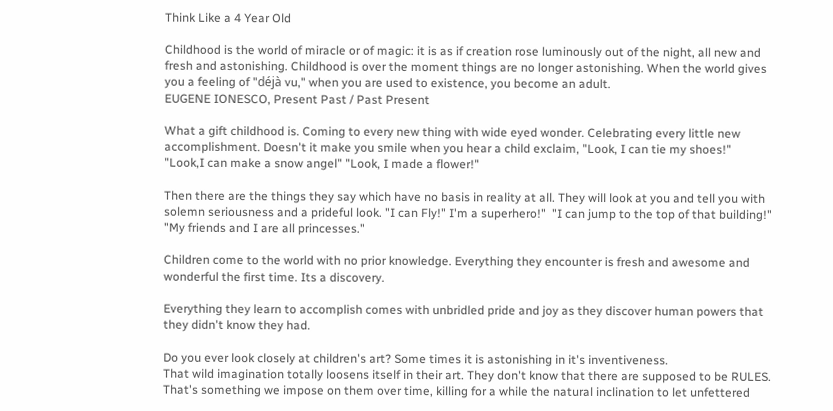Think Like a 4 Year Old

Childhood is the world of miracle or of magic: it is as if creation rose luminously out of the night, all new and fresh and astonishing. Childhood is over the moment things are no longer astonishing. When the world gives you a feeling of "déjà vu," when you are used to existence, you become an adult.
EUGENE IONESCO, Present Past / Past Present

What a gift childhood is. Coming to every new thing with wide eyed wonder. Celebrating every little new accomplishment. Doesn't it make you smile when you hear a child exclaim, "Look, I can tie my shoes!"  "Look,I can make a snow angel" "Look, I made a flower!"

Then there are the things they say which have no basis in reality at all. They will look at you and tell you with solemn seriousness and a prideful look. "I can Fly!" I'm a superhero!"  "I can jump to the top of that building!" "My friends and I are all princesses."

Children come to the world with no prior knowledge. Everything they encounter is fresh and awesome and wonderful the first time. Its a discovery.

Everything they learn to accomplish comes with unbridled pride and joy as they discover human powers that they didn't know they had.

Do you ever look closely at children's art? Some times it is astonishing in it's inventiveness.
That wild imagination totally loosens itself in their art. They don't know that there are supposed to be RULES. That's something we impose on them over time, killing for a while the natural inclination to let unfettered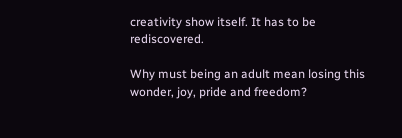creativity show itself. It has to be rediscovered.

Why must being an adult mean losing this wonder, joy, pride and freedom?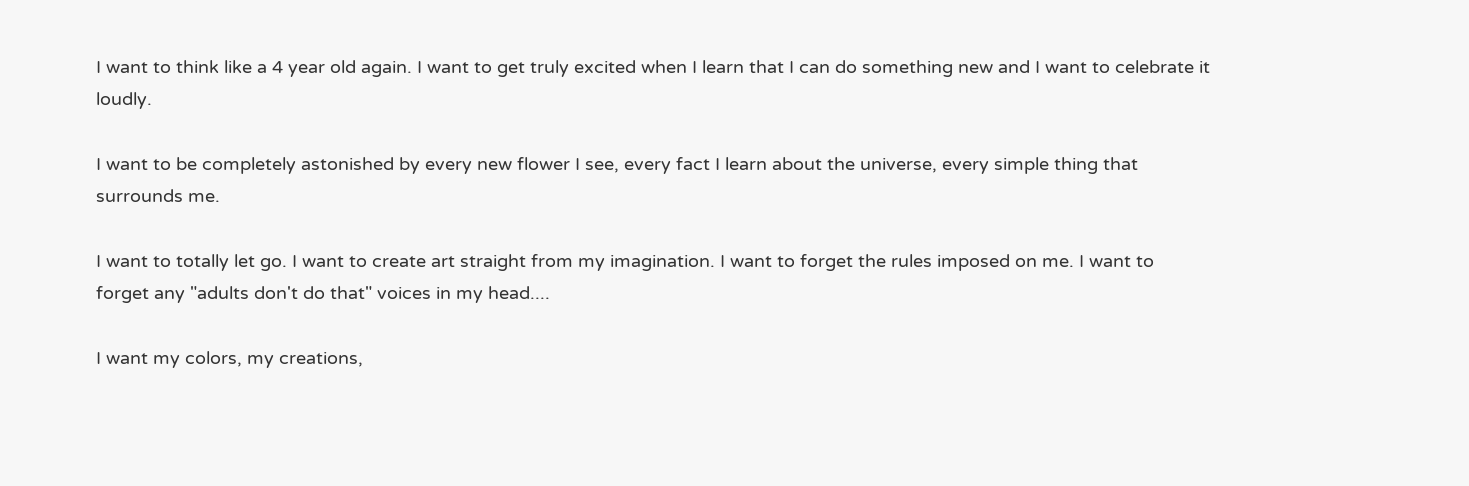I want to think like a 4 year old again. I want to get truly excited when I learn that I can do something new and I want to celebrate it loudly.

I want to be completely astonished by every new flower I see, every fact I learn about the universe, every simple thing that surrounds me.

I want to totally let go. I want to create art straight from my imagination. I want to forget the rules imposed on me. I want to forget any "adults don't do that" voices in my head....

I want my colors, my creations,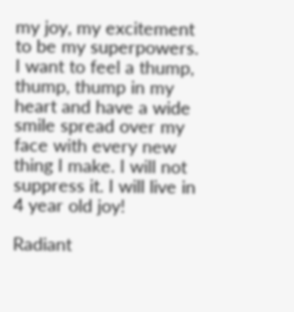my joy, my excitement to be my superpowers. I want to feel a thump, thump, thump in my heart and have a wide smile spread over my face with every new thing I make. I will not suppress it. I will live in 4 year old joy!

Radiant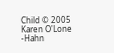Child © 2005 Karen O'Lone -Hahn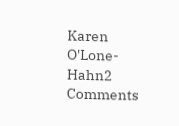Karen O'Lone-Hahn2 Comments